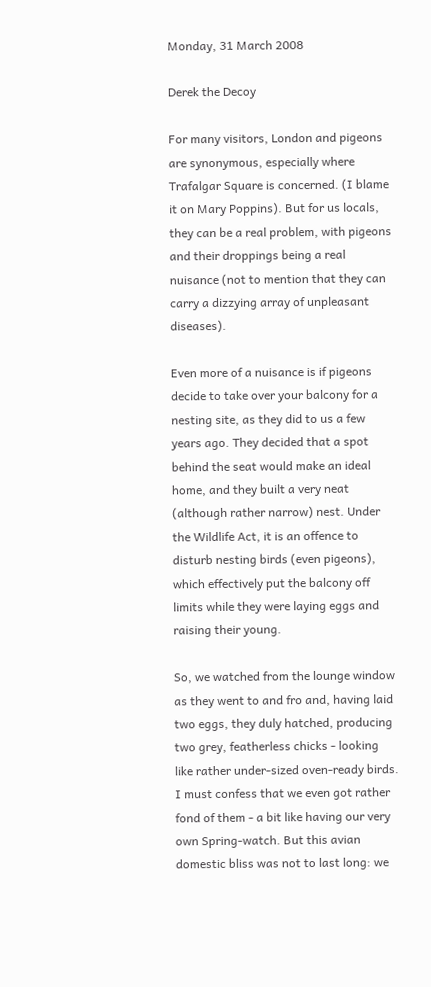Monday, 31 March 2008

Derek the Decoy

For many visitors, London and pigeons are synonymous, especially where Trafalgar Square is concerned. (I blame it on Mary Poppins). But for us locals, they can be a real problem, with pigeons and their droppings being a real nuisance (not to mention that they can carry a dizzying array of unpleasant diseases).

Even more of a nuisance is if pigeons decide to take over your balcony for a nesting site, as they did to us a few years ago. They decided that a spot behind the seat would make an ideal home, and they built a very neat (although rather narrow) nest. Under the Wildlife Act, it is an offence to disturb nesting birds (even pigeons), which effectively put the balcony off limits while they were laying eggs and raising their young.

So, we watched from the lounge window as they went to and fro and, having laid two eggs, they duly hatched, producing two grey, featherless chicks - looking like rather under-sized oven-ready birds. I must confess that we even got rather fond of them - a bit like having our very own Spring-watch. But this avian domestic bliss was not to last long: we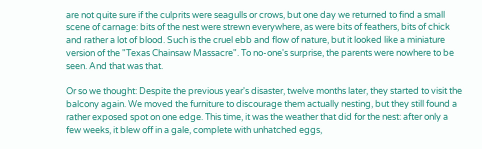are not quite sure if the culprits were seagulls or crows, but one day we returned to find a small scene of carnage: bits of the nest were strewn everywhere, as were bits of feathers, bits of chick and rather a lot of blood. Such is the cruel ebb and flow of nature, but it looked like a miniature version of the "Texas Chainsaw Massacre". To no-one's surprise, the parents were nowhere to be seen. And that was that.

Or so we thought: Despite the previous year's disaster, twelve months later, they started to visit the balcony again. We moved the furniture to discourage them actually nesting, but they still found a rather exposed spot on one edge. This time, it was the weather that did for the nest: after only a few weeks, it blew off in a gale, complete with unhatched eggs,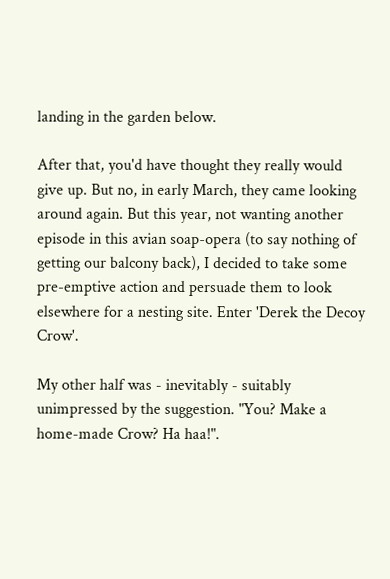landing in the garden below.

After that, you'd have thought they really would give up. But no, in early March, they came looking around again. But this year, not wanting another episode in this avian soap-opera (to say nothing of getting our balcony back), I decided to take some pre-emptive action and persuade them to look elsewhere for a nesting site. Enter 'Derek the Decoy Crow'.

My other half was - inevitably - suitably unimpressed by the suggestion. "You? Make a home-made Crow? Ha haa!".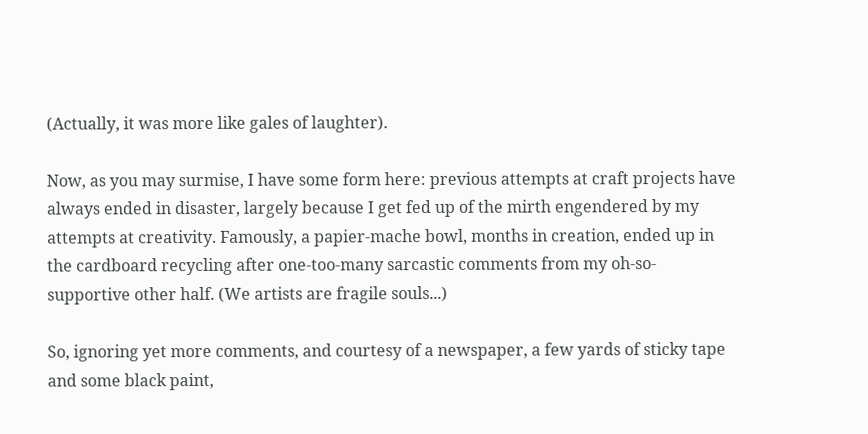(Actually, it was more like gales of laughter).

Now, as you may surmise, I have some form here: previous attempts at craft projects have always ended in disaster, largely because I get fed up of the mirth engendered by my attempts at creativity. Famously, a papier-mache bowl, months in creation, ended up in the cardboard recycling after one-too-many sarcastic comments from my oh-so-supportive other half. (We artists are fragile souls...)

So, ignoring yet more comments, and courtesy of a newspaper, a few yards of sticky tape and some black paint,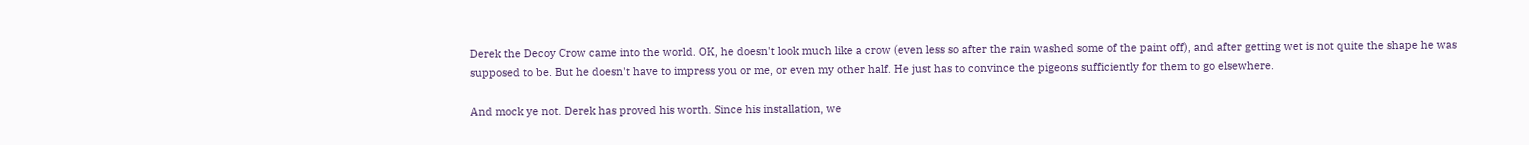Derek the Decoy Crow came into the world. OK, he doesn't look much like a crow (even less so after the rain washed some of the paint off), and after getting wet is not quite the shape he was supposed to be. But he doesn't have to impress you or me, or even my other half. He just has to convince the pigeons sufficiently for them to go elsewhere.

And mock ye not. Derek has proved his worth. Since his installation, we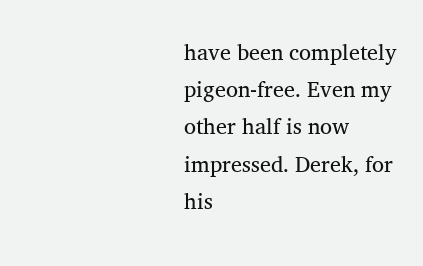have been completely pigeon-free. Even my other half is now impressed. Derek, for his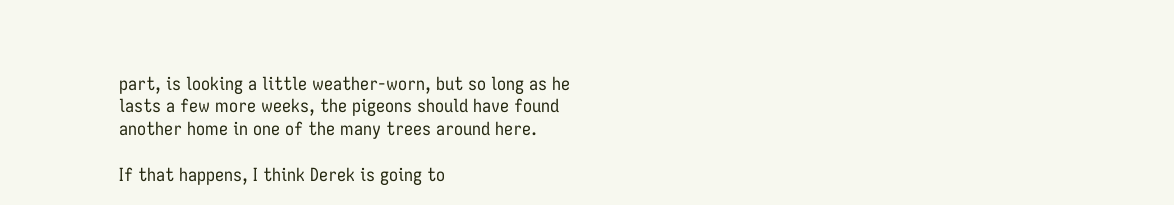part, is looking a little weather-worn, but so long as he lasts a few more weeks, the pigeons should have found another home in one of the many trees around here.

If that happens, I think Derek is going to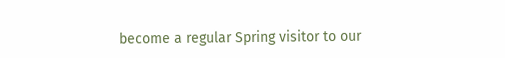become a regular Spring visitor to our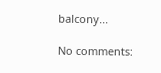balcony...

No comments: